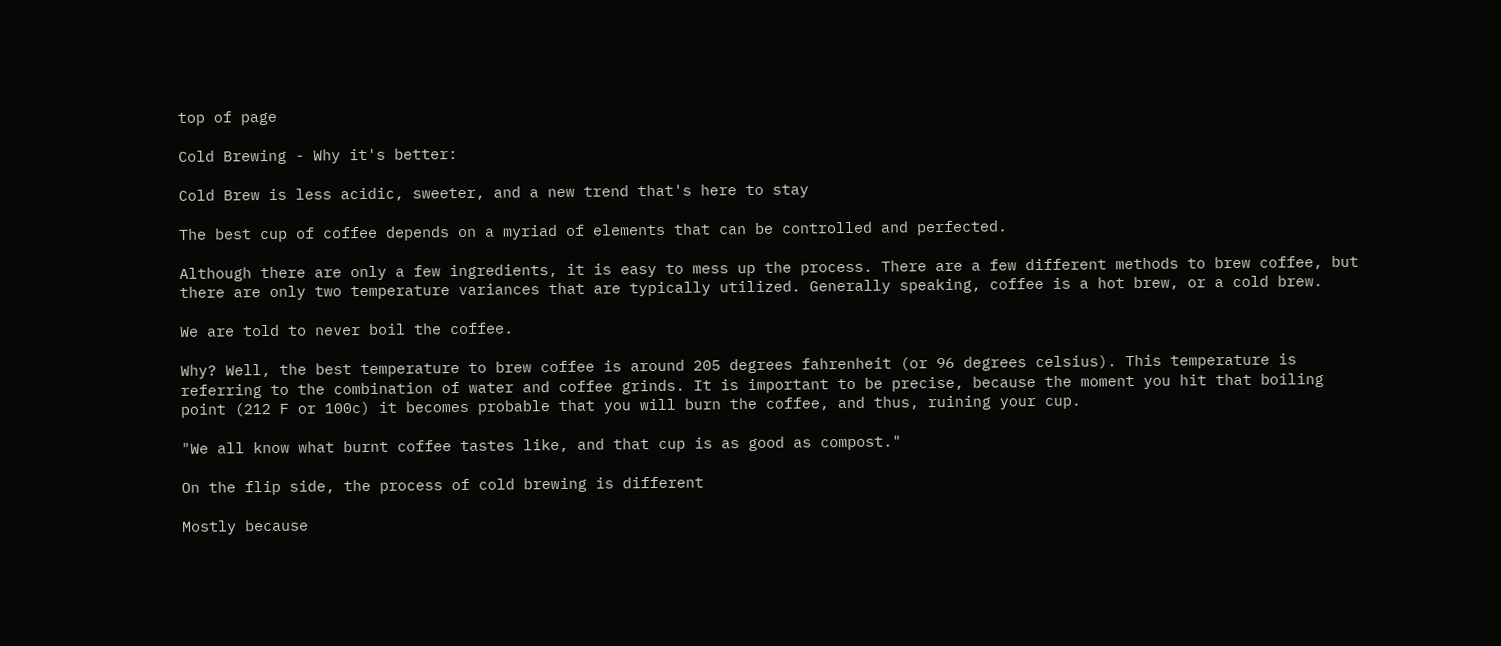top of page

Cold Brewing - Why it's better:

Cold Brew is less acidic, sweeter, and a new trend that's here to stay

The best cup of coffee depends on a myriad of elements that can be controlled and perfected.

Although there are only a few ingredients, it is easy to mess up the process. There are a few different methods to brew coffee, but there are only two temperature variances that are typically utilized. Generally speaking, coffee is a hot brew, or a cold brew.

We are told to never boil the coffee.

Why? Well, the best temperature to brew coffee is around 205 degrees fahrenheit (or 96 degrees celsius). This temperature is referring to the combination of water and coffee grinds. It is important to be precise, because the moment you hit that boiling point (212 F or 100c) it becomes probable that you will burn the coffee, and thus, ruining your cup.

"We all know what burnt coffee tastes like, and that cup is as good as compost."

On the flip side, the process of cold brewing is different

Mostly because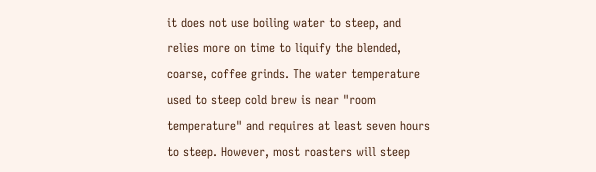it does not use boiling water to steep, and relies more on time to liquify the blended, coarse, coffee grinds. The water temperature used to steep cold brew is near "room temperature" and requires at least seven hours to steep. However, most roasters will steep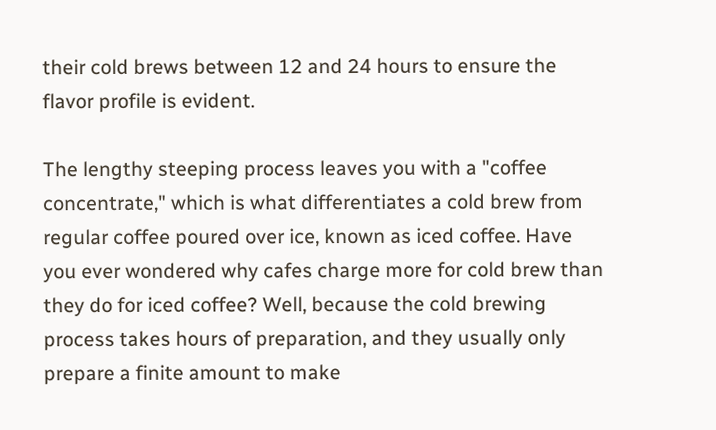their cold brews between 12 and 24 hours to ensure the flavor profile is evident.

The lengthy steeping process leaves you with a "coffee concentrate," which is what differentiates a cold brew from regular coffee poured over ice, known as iced coffee. Have you ever wondered why cafes charge more for cold brew than they do for iced coffee? Well, because the cold brewing process takes hours of preparation, and they usually only prepare a finite amount to make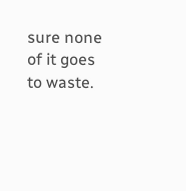sure none of it goes to waste.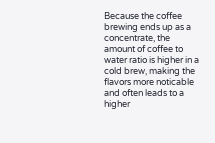Because the coffee brewing ends up as a concentrate, the amount of coffee to water ratio is higher in a cold brew, making the flavors more noticable and often leads to a higher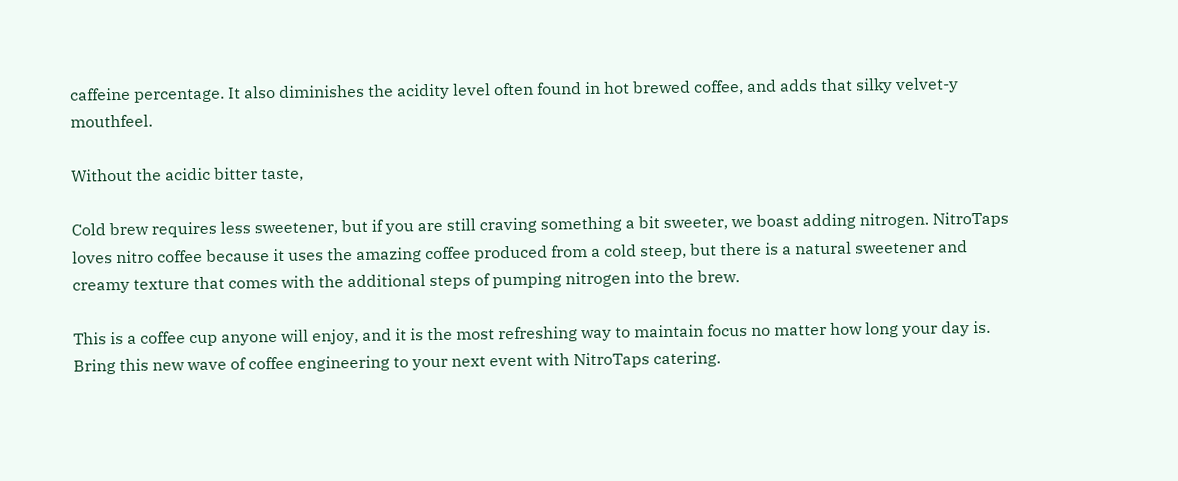caffeine percentage. It also diminishes the acidity level often found in hot brewed coffee, and adds that silky velvet-y mouthfeel.

Without the acidic bitter taste,

Cold brew requires less sweetener, but if you are still craving something a bit sweeter, we boast adding nitrogen. NitroTaps loves nitro coffee because it uses the amazing coffee produced from a cold steep, but there is a natural sweetener and creamy texture that comes with the additional steps of pumping nitrogen into the brew.

This is a coffee cup anyone will enjoy, and it is the most refreshing way to maintain focus no matter how long your day is. Bring this new wave of coffee engineering to your next event with NitroTaps catering.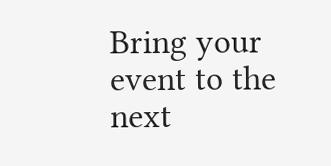Bring your event to the next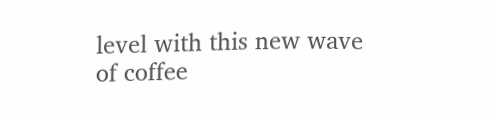level with this new wave of coffee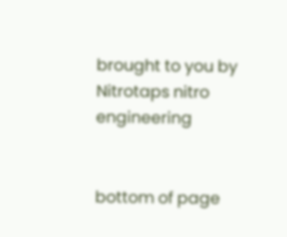brought to you by Nitrotaps nitro engineering


bottom of page